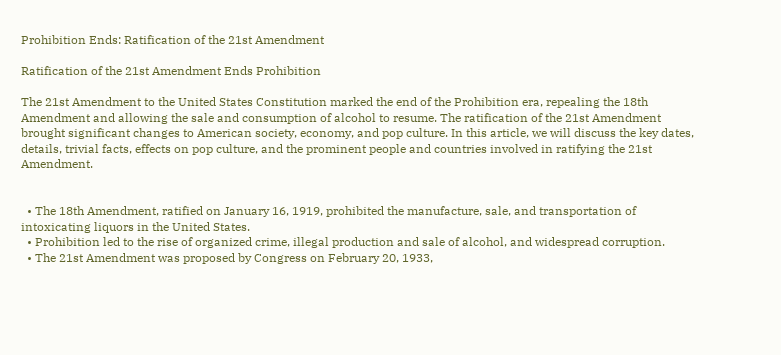Prohibition Ends: Ratification of the 21st Amendment

Ratification of the 21st Amendment Ends Prohibition

The 21st Amendment to the United States Constitution marked the end of the Prohibition era, repealing the 18th Amendment and allowing the sale and consumption of alcohol to resume. The ratification of the 21st Amendment brought significant changes to American society, economy, and pop culture. In this article, we will discuss the key dates, details, trivial facts, effects on pop culture, and the prominent people and countries involved in ratifying the 21st Amendment.


  • The 18th Amendment, ratified on January 16, 1919, prohibited the manufacture, sale, and transportation of intoxicating liquors in the United States.
  • Prohibition led to the rise of organized crime, illegal production and sale of alcohol, and widespread corruption.
  • The 21st Amendment was proposed by Congress on February 20, 1933,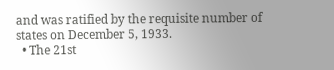and was ratified by the requisite number of states on December 5, 1933.
  • The 21st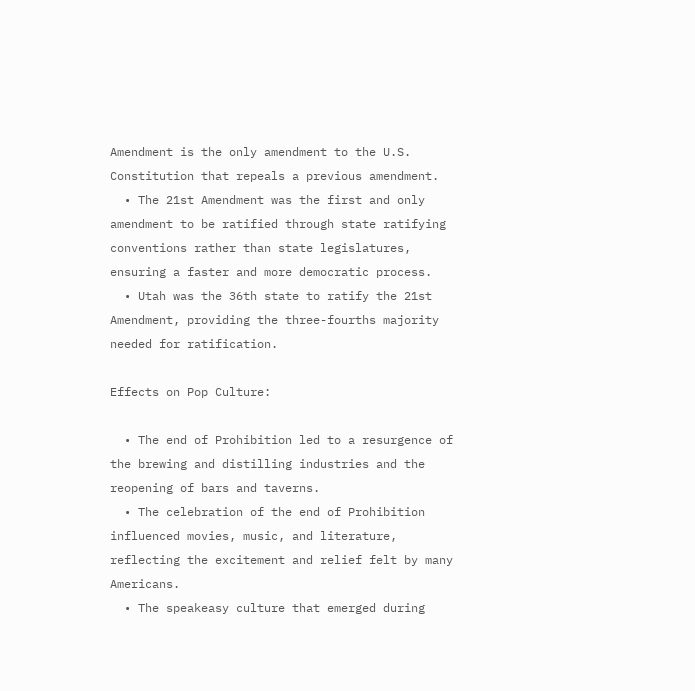Amendment is the only amendment to the U.S. Constitution that repeals a previous amendment.
  • The 21st Amendment was the first and only amendment to be ratified through state ratifying conventions rather than state legislatures, ensuring a faster and more democratic process.
  • Utah was the 36th state to ratify the 21st Amendment, providing the three-fourths majority needed for ratification.

Effects on Pop Culture:

  • The end of Prohibition led to a resurgence of the brewing and distilling industries and the reopening of bars and taverns.
  • The celebration of the end of Prohibition influenced movies, music, and literature, reflecting the excitement and relief felt by many Americans.
  • The speakeasy culture that emerged during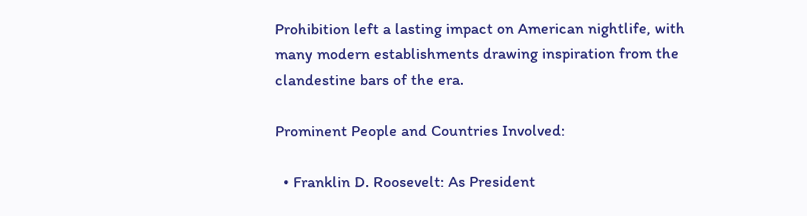Prohibition left a lasting impact on American nightlife, with many modern establishments drawing inspiration from the clandestine bars of the era.

Prominent People and Countries Involved:

  • Franklin D. Roosevelt: As President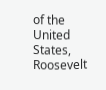of the United States, Roosevelt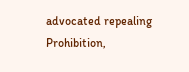advocated repealing Prohibition,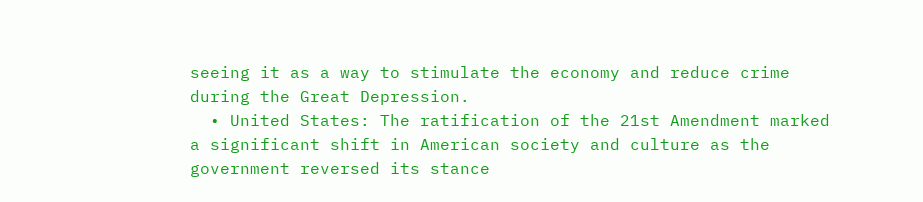seeing it as a way to stimulate the economy and reduce crime during the Great Depression.
  • United States: The ratification of the 21st Amendment marked a significant shift in American society and culture as the government reversed its stance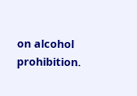on alcohol prohibition.